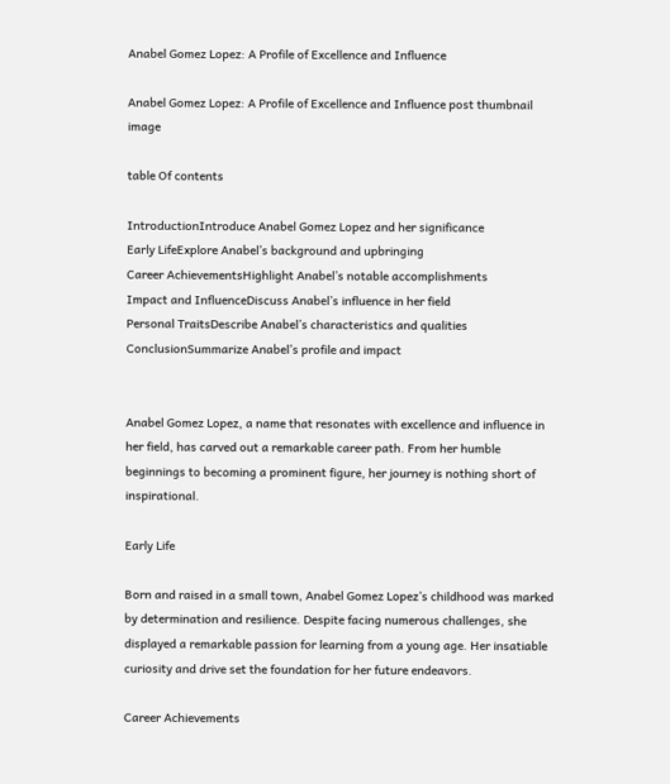Anabel Gomez Lopez: A Profile of Excellence and Influence

Anabel Gomez Lopez: A Profile of Excellence and Influence post thumbnail image

table Of contents

IntroductionIntroduce Anabel Gomez Lopez and her significance
Early LifeExplore Anabel’s background and upbringing
Career AchievementsHighlight Anabel’s notable accomplishments
Impact and InfluenceDiscuss Anabel’s influence in her field
Personal TraitsDescribe Anabel’s characteristics and qualities
ConclusionSummarize Anabel’s profile and impact


Anabel Gomez Lopez, a name that resonates with excellence and influence in her field, has carved out a remarkable career path. From her humble beginnings to becoming a prominent figure, her journey is nothing short of inspirational.

Early Life

Born and raised in a small town, Anabel Gomez Lopez’s childhood was marked by determination and resilience. Despite facing numerous challenges, she displayed a remarkable passion for learning from a young age. Her insatiable curiosity and drive set the foundation for her future endeavors.

Career Achievements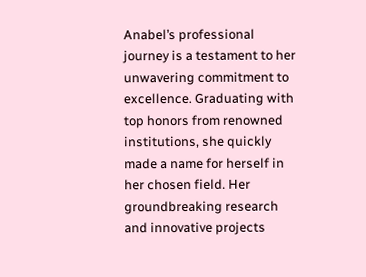Anabel’s professional journey is a testament to her unwavering commitment to excellence. Graduating with top honors from renowned institutions, she quickly made a name for herself in her chosen field. Her groundbreaking research and innovative projects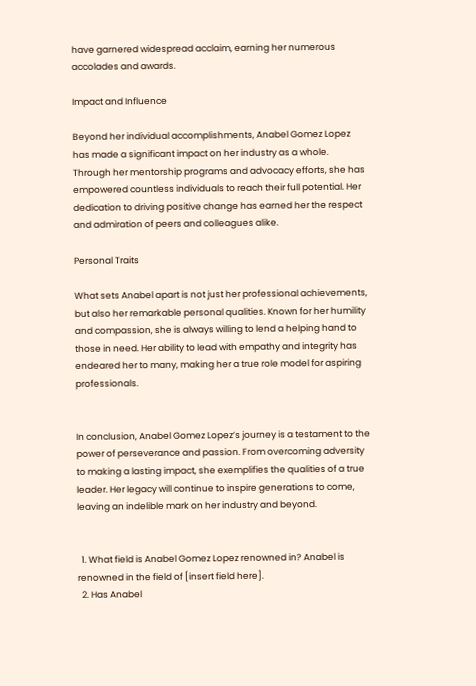have garnered widespread acclaim, earning her numerous accolades and awards.

Impact and Influence

Beyond her individual accomplishments, Anabel Gomez Lopez has made a significant impact on her industry as a whole. Through her mentorship programs and advocacy efforts, she has empowered countless individuals to reach their full potential. Her dedication to driving positive change has earned her the respect and admiration of peers and colleagues alike.

Personal Traits

What sets Anabel apart is not just her professional achievements, but also her remarkable personal qualities. Known for her humility and compassion, she is always willing to lend a helping hand to those in need. Her ability to lead with empathy and integrity has endeared her to many, making her a true role model for aspiring professionals.


In conclusion, Anabel Gomez Lopez’s journey is a testament to the power of perseverance and passion. From overcoming adversity to making a lasting impact, she exemplifies the qualities of a true leader. Her legacy will continue to inspire generations to come, leaving an indelible mark on her industry and beyond.


  1. What field is Anabel Gomez Lopez renowned in? Anabel is renowned in the field of [insert field here].
  2. Has Anabel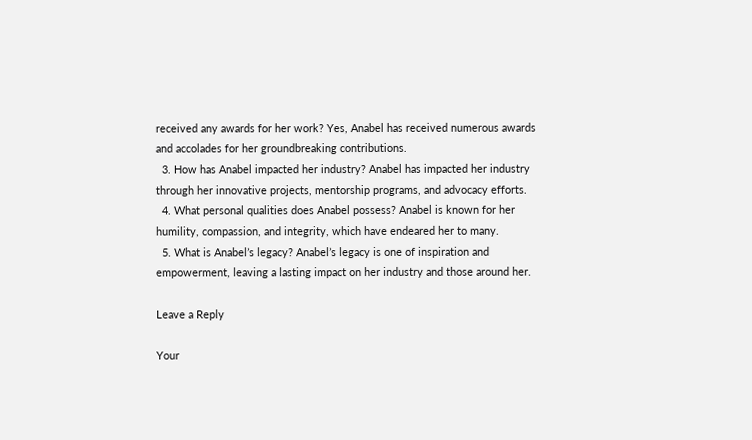received any awards for her work? Yes, Anabel has received numerous awards and accolades for her groundbreaking contributions.
  3. How has Anabel impacted her industry? Anabel has impacted her industry through her innovative projects, mentorship programs, and advocacy efforts.
  4. What personal qualities does Anabel possess? Anabel is known for her humility, compassion, and integrity, which have endeared her to many.
  5. What is Anabel’s legacy? Anabel’s legacy is one of inspiration and empowerment, leaving a lasting impact on her industry and those around her.

Leave a Reply

Your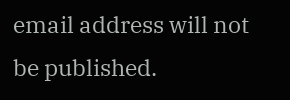email address will not be published.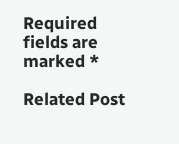Required fields are marked *

Related Post